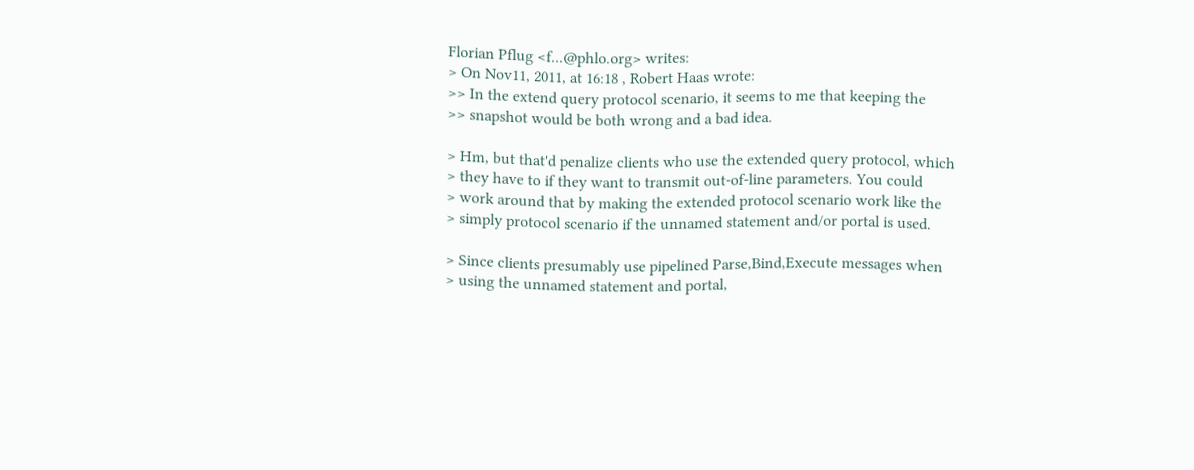Florian Pflug <f...@phlo.org> writes:
> On Nov11, 2011, at 16:18 , Robert Haas wrote:
>> In the extend query protocol scenario, it seems to me that keeping the
>> snapshot would be both wrong and a bad idea.

> Hm, but that'd penalize clients who use the extended query protocol, which
> they have to if they want to transmit out-of-line parameters. You could
> work around that by making the extended protocol scenario work like the
> simply protocol scenario if the unnamed statement and/or portal is used.

> Since clients presumably use pipelined Parse,Bind,Execute messages when
> using the unnamed statement and portal,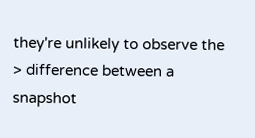they're unlikely to observe the
> difference between a snapshot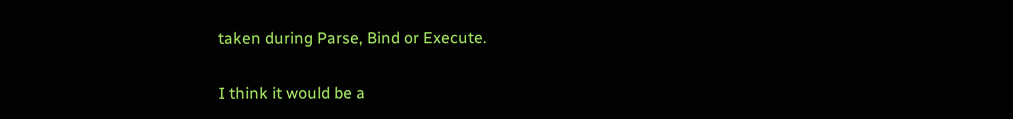taken during Parse, Bind or Execute.

I think it would be a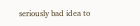seriously bad idea to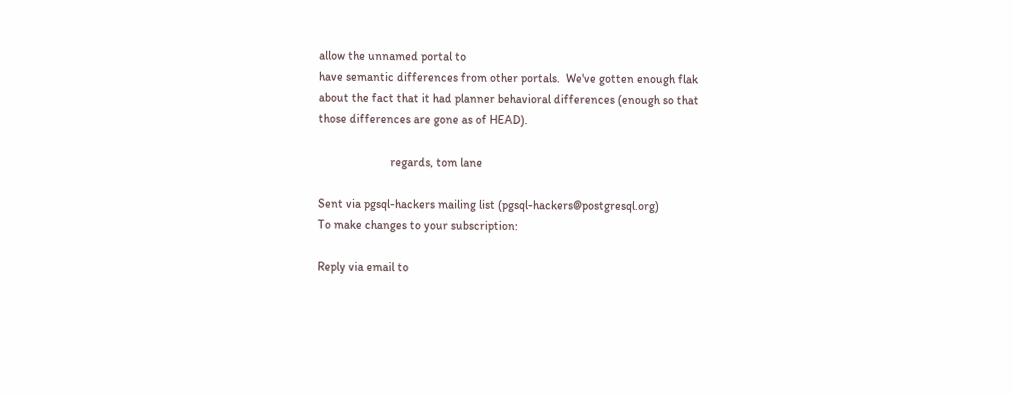allow the unnamed portal to
have semantic differences from other portals.  We've gotten enough flak
about the fact that it had planner behavioral differences (enough so that
those differences are gone as of HEAD).

                        regards, tom lane

Sent via pgsql-hackers mailing list (pgsql-hackers@postgresql.org)
To make changes to your subscription:

Reply via email to